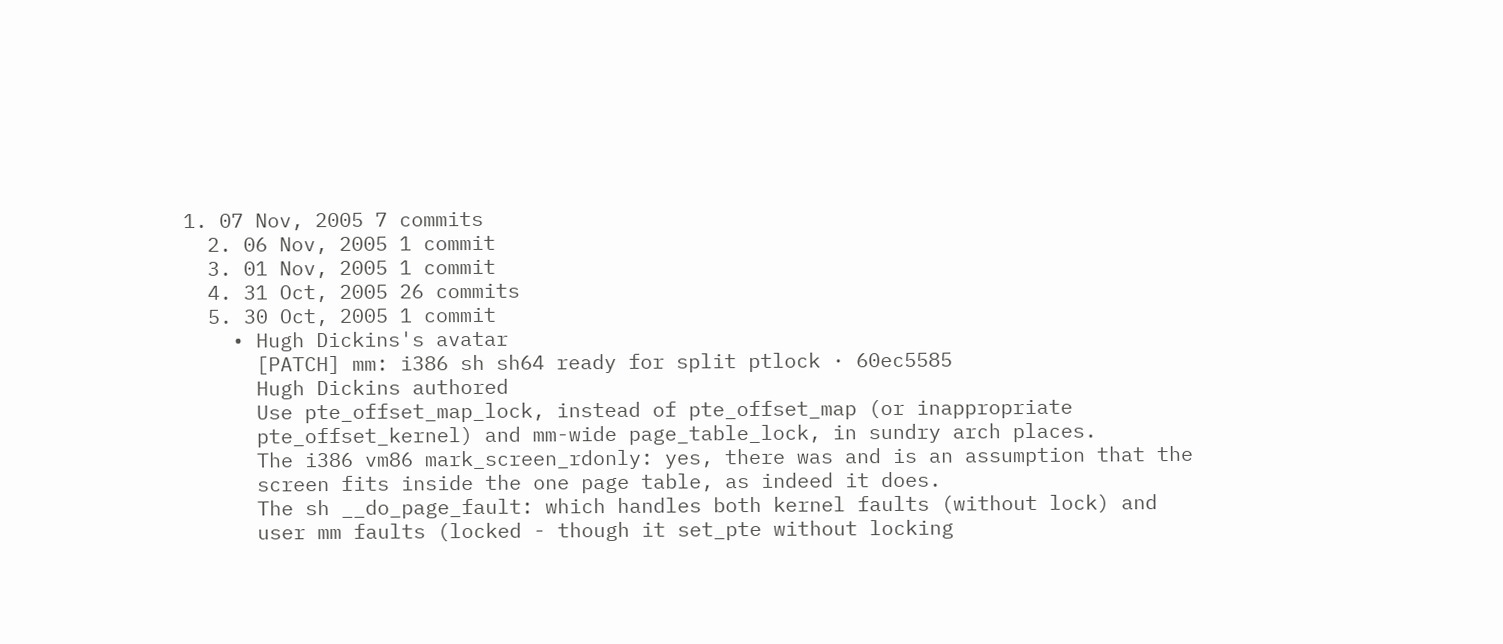1. 07 Nov, 2005 7 commits
  2. 06 Nov, 2005 1 commit
  3. 01 Nov, 2005 1 commit
  4. 31 Oct, 2005 26 commits
  5. 30 Oct, 2005 1 commit
    • Hugh Dickins's avatar
      [PATCH] mm: i386 sh sh64 ready for split ptlock · 60ec5585
      Hugh Dickins authored
      Use pte_offset_map_lock, instead of pte_offset_map (or inappropriate
      pte_offset_kernel) and mm-wide page_table_lock, in sundry arch places.
      The i386 vm86 mark_screen_rdonly: yes, there was and is an assumption that the
      screen fits inside the one page table, as indeed it does.
      The sh __do_page_fault: which handles both kernel faults (without lock) and
      user mm faults (locked - though it set_pte without locking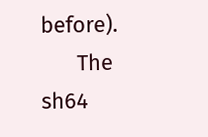before).
      The sh64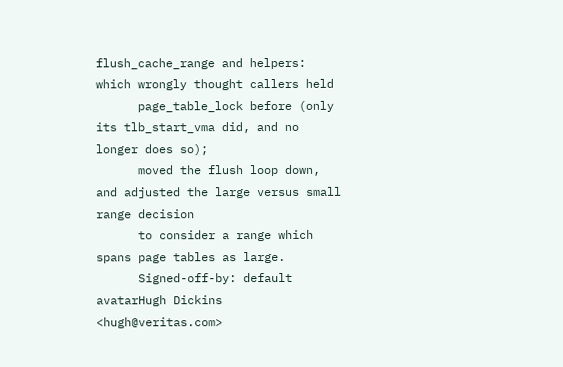flush_cache_range and helpers: which wrongly thought callers held
      page_table_lock before (only its tlb_start_vma did, and no longer does so);
      moved the flush loop down, and adjusted the large versus small range decision
      to consider a range which spans page tables as large.
      Signed-off-by: default avatarHugh Dickins <hugh@veritas.com>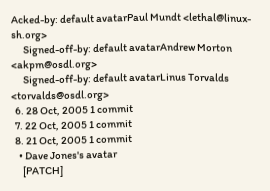Acked-by: default avatarPaul Mundt <lethal@linux-sh.org>
      Signed-off-by: default avatarAndrew Morton <akpm@osdl.org>
      Signed-off-by: default avatarLinus Torvalds <torvalds@osdl.org>
  6. 28 Oct, 2005 1 commit
  7. 22 Oct, 2005 1 commit
  8. 21 Oct, 2005 1 commit
    • Dave Jones's avatar
      [PATCH]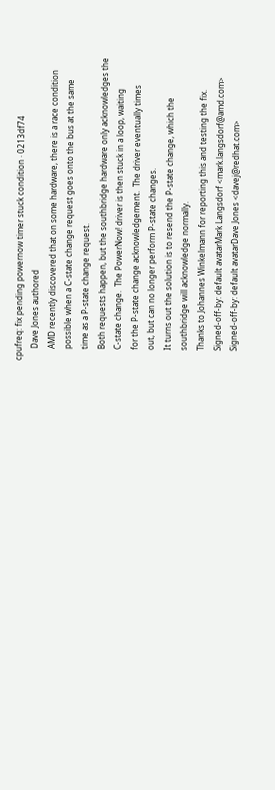cpufreq: fix pending powernow timer stuck condition · 0213df74
      Dave Jones authored
      AMD recently discovered that on some hardware, there is a race condition
      possible when a C-state change request goes onto the bus at the same
      time as a P-state change request.
      Both requests happen, but the southbridge hardware only acknowledges the
      C-state change.  The PowerNow! driver is then stuck in a loop, waiting
      for the P-state change acknowledgement.  The driver eventually times
      out, but can no longer perform P-state changes.
      It turns out the solution is to resend the P-state change, which the
      southbridge will acknowledge normally.
      Thanks to Johannes Winkelmann for reporting this and testing the fix.
      Signed-off-by: default avatarMark Langsdorf <mark.langsdorf@amd.com>
      Signed-off-by: default avatarDave Jones <davej@redhat.com>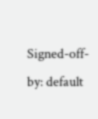Signed-off-by: default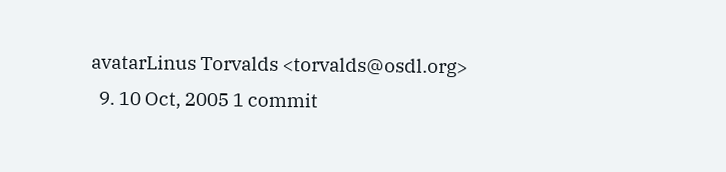avatarLinus Torvalds <torvalds@osdl.org>
  9. 10 Oct, 2005 1 commit